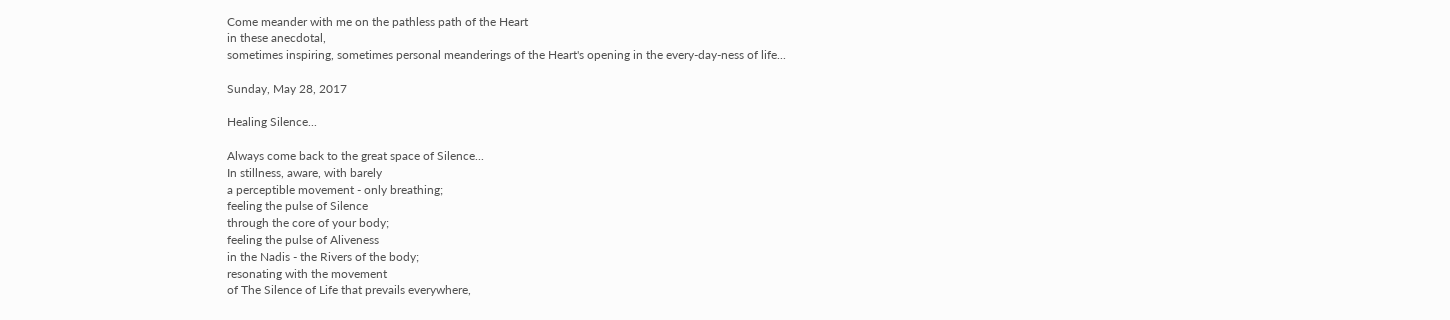Come meander with me on the pathless path of the Heart
in these anecdotal,
sometimes inspiring, sometimes personal meanderings of the Heart's opening in the every-day-ness of life...

Sunday, May 28, 2017

Healing Silence...

Always come back to the great space of Silence...
In stillness, aware, with barely
a perceptible movement - only breathing;
feeling the pulse of Silence
through the core of your body;
feeling the pulse of Aliveness
in the Nadis - the Rivers of the body;
resonating with the movement
of The Silence of Life that prevails everywhere,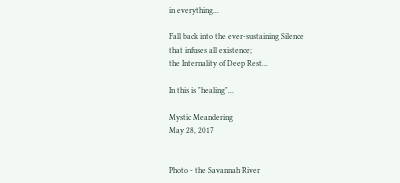in everything...

Fall back into the ever-sustaining Silence
that infuses all existence;
the Internality of Deep Rest...

In this is "healing"...

Mystic Meandering
May 28, 2017


Photo - the Savannah River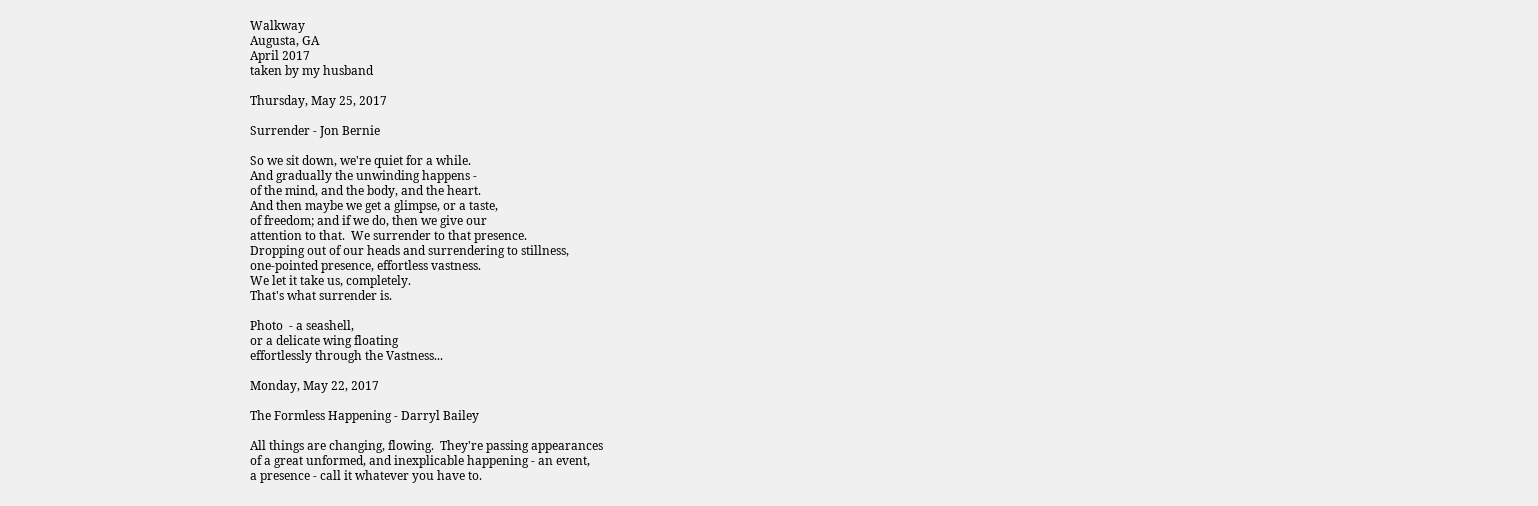Walkway
Augusta, GA
April 2017
taken by my husband

Thursday, May 25, 2017

Surrender - Jon Bernie

So we sit down, we're quiet for a while.
And gradually the unwinding happens -
of the mind, and the body, and the heart.
And then maybe we get a glimpse, or a taste,
of freedom; and if we do, then we give our
attention to that.  We surrender to that presence.
Dropping out of our heads and surrendering to stillness,
one-pointed presence, effortless vastness.
We let it take us, completely.
That's what surrender is.

Photo  - a seashell,
or a delicate wing floating
effortlessly through the Vastness...

Monday, May 22, 2017

The Formless Happening - Darryl Bailey

All things are changing, flowing.  They're passing appearances
of a great unformed, and inexplicable happening - an event,
a presence - call it whatever you have to.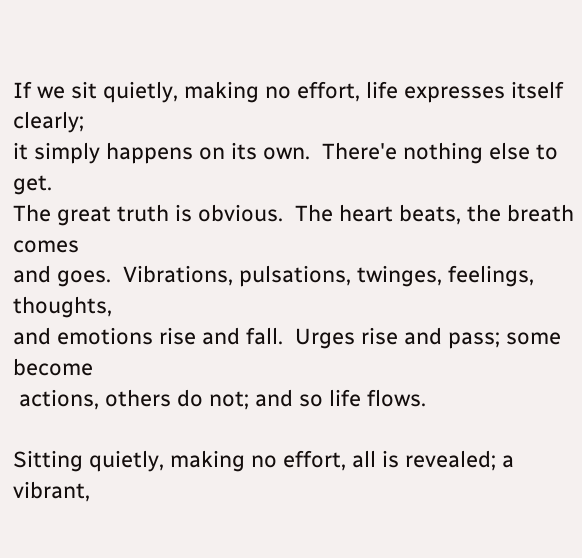If we sit quietly, making no effort, life expresses itself clearly;
it simply happens on its own.  There'e nothing else to get.
The great truth is obvious.  The heart beats, the breath comes
and goes.  Vibrations, pulsations, twinges, feelings, thoughts,
and emotions rise and fall.  Urges rise and pass; some become
 actions, others do not; and so life flows.

Sitting quietly, making no effort, all is revealed; a vibrant,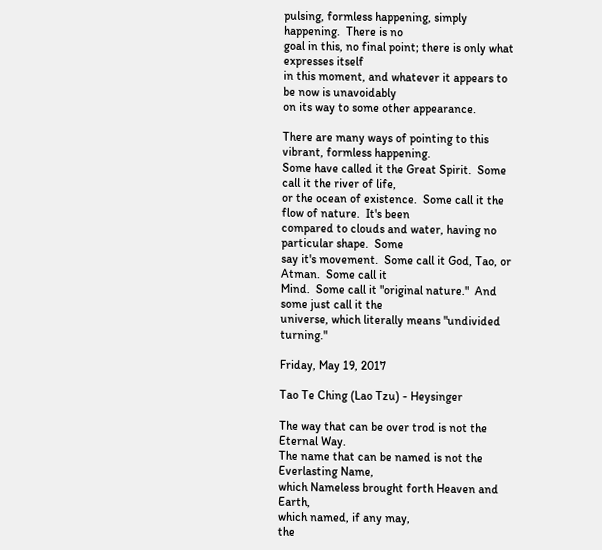pulsing, formless happening, simply happening.  There is no
goal in this, no final point; there is only what expresses itself
in this moment, and whatever it appears to be now is unavoidably
on its way to some other appearance.

There are many ways of pointing to this vibrant, formless happening.
Some have called it the Great Spirit.  Some call it the river of life,
or the ocean of existence.  Some call it the flow of nature.  It's been
compared to clouds and water, having no particular shape.  Some
say it's movement.  Some call it God, Tao, or Atman.  Some call it
Mind.  Some call it "original nature."  And some just call it the
universe, which literally means "undivided turning."

Friday, May 19, 2017

Tao Te Ching (Lao Tzu) - Heysinger

The way that can be over trod is not the Eternal Way.
The name that can be named is not the Everlasting Name,
which Nameless brought forth Heaven and Earth,
which named, if any may,
the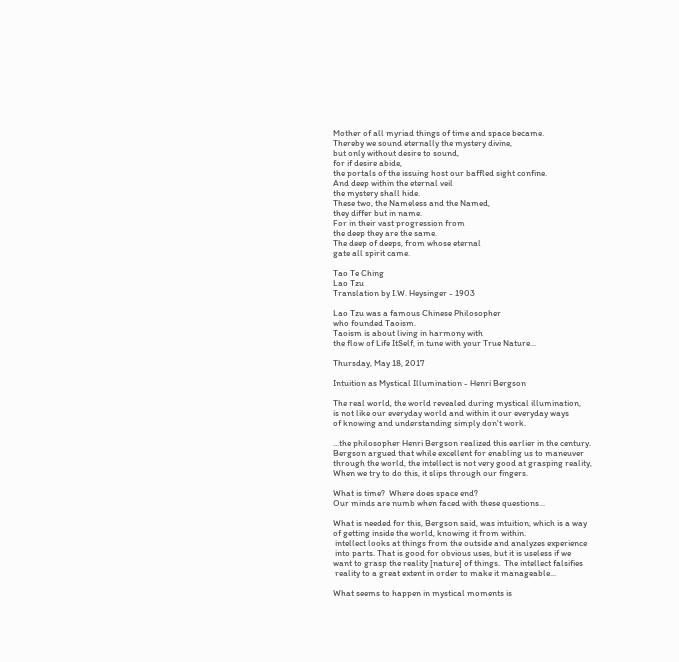Mother of all myriad things of time and space became.
Thereby we sound eternally the mystery divine,
but only without desire to sound,
for if desire abide,
the portals of the issuing host our baffled sight confine.
And deep within the eternal veil
the mystery shall hide.
These two, the Nameless and the Named,
they differ but in name.
For in their vast progression from
the deep they are the same.
The deep of deeps, from whose eternal
gate all spirit came.

Tao Te Ching
Lao Tzu
Translation by I.W. Heysinger - 1903

Lao Tzu was a famous Chinese Philosopher
who founded Taoism.
Taoism is about living in harmony with
the flow of Life ItSelf, in tune with your True Nature...

Thursday, May 18, 2017

Intuition as Mystical Illumination - Henri Bergson

The real world, the world revealed during mystical illumination,
is not like our everyday world and within it our everyday ways
of knowing and understanding simply don't work.

...the philosopher Henri Bergson realized this earlier in the century.
Bergson argued that while excellent for enabling us to maneuver
through the world, the intellect is not very good at grasping reality,
When we try to do this, it slips through our fingers.

What is time?  Where does space end?
Our minds are numb when faced with these questions...

What is needed for this, Bergson said, was intuition, which is a way
of getting inside the world, knowing it from within.
 intellect looks at things from the outside and analyzes experience
 into parts. That is good for obvious uses, but it is useless if we
want to grasp the reality [nature] of things.  The intellect falsifies
 reality to a great extent in order to make it manageable...

What seems to happen in mystical moments is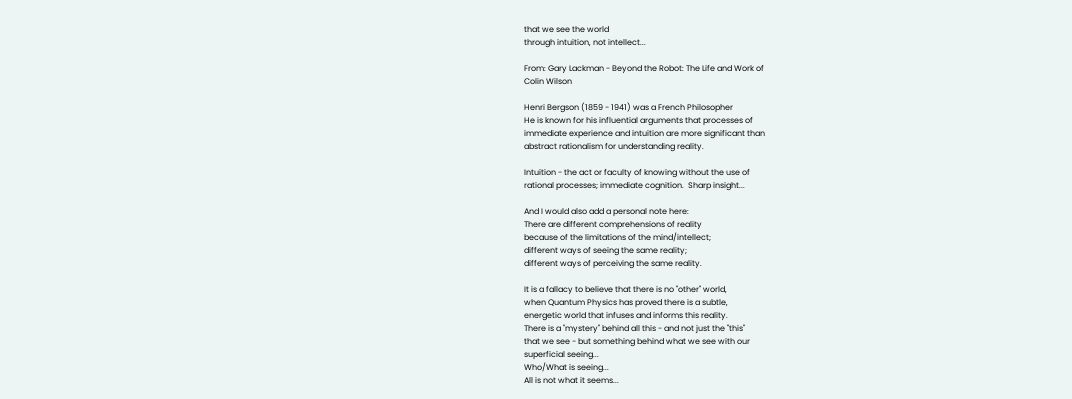that we see the world
through intuition, not intellect...

From: Gary Lackman - Beyond the Robot: The Life and Work of
Colin Wilson

Henri Bergson (1859 - 1941) was a French Philosopher
He is known for his influential arguments that processes of
immediate experience and intuition are more significant than
abstract rationalism for understanding reality.

Intuition - the act or faculty of knowing without the use of
rational processes; immediate cognition.  Sharp insight...

And I would also add a personal note here:
There are different comprehensions of reality
because of the limitations of the mind/intellect;
different ways of seeing the same reality;
different ways of perceiving the same reality.

It is a fallacy to believe that there is no "other" world,
when Quantum Physics has proved there is a subtle,
energetic world that infuses and informs this reality.
There is a "mystery" behind all this - and not just the "this"
that we see - but something behind what we see with our
superficial seeing...
Who/What is seeing...
All is not what it seems...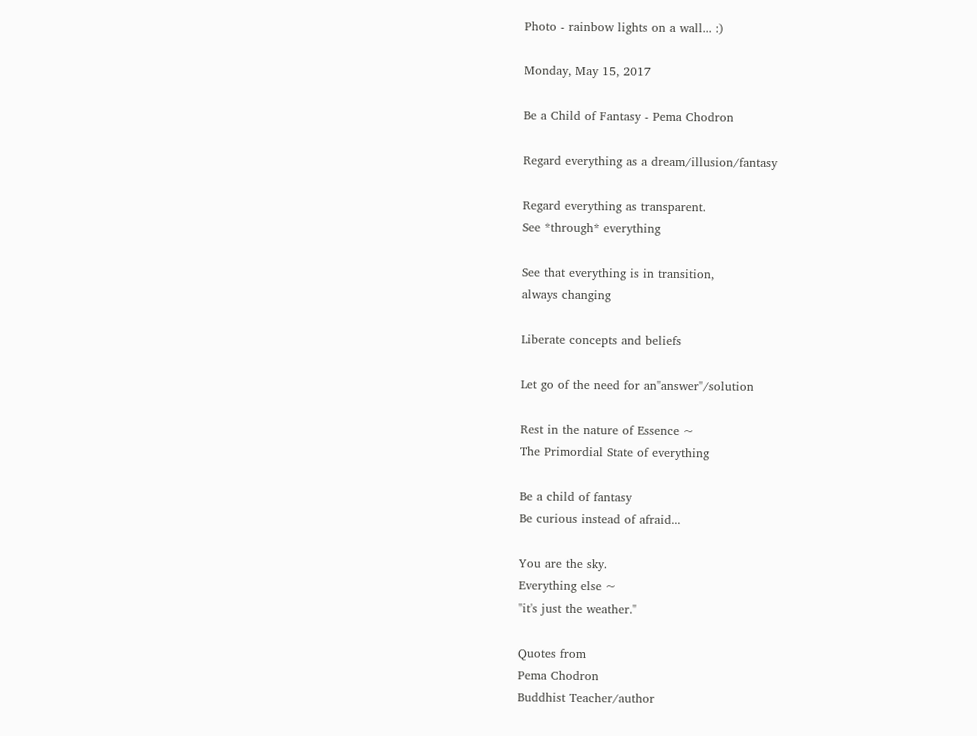Photo - rainbow lights on a wall... :)

Monday, May 15, 2017

Be a Child of Fantasy - Pema Chodron

Regard everything as a dream/illusion/fantasy

Regard everything as transparent.
See *through* everything

See that everything is in transition,
always changing

Liberate concepts and beliefs

Let go of the need for an"answer"/solution

Rest in the nature of Essence ~
The Primordial State of everything

Be a child of fantasy
Be curious instead of afraid...

You are the sky.
Everything else ~
"it's just the weather."

Quotes from
Pema Chodron
Buddhist Teacher/author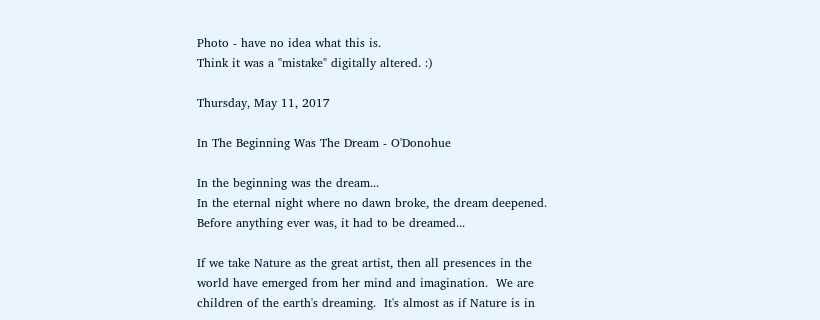Photo - have no idea what this is.
Think it was a "mistake" digitally altered. :)

Thursday, May 11, 2017

In The Beginning Was The Dream - O'Donohue

In the beginning was the dream...
In the eternal night where no dawn broke, the dream deepened.
Before anything ever was, it had to be dreamed...

If we take Nature as the great artist, then all presences in the
world have emerged from her mind and imagination.  We are
children of the earth's dreaming.  It's almost as if Nature is in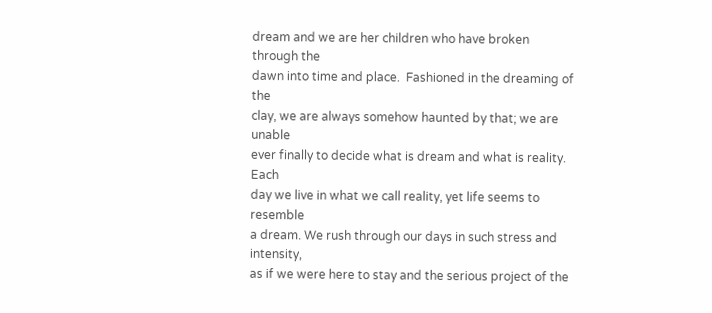dream and we are her children who have broken through the
dawn into time and place.  Fashioned in the dreaming of the
clay, we are always somehow haunted by that; we are unable
ever finally to decide what is dream and what is reality.  Each
day we live in what we call reality, yet life seems to resemble
a dream. We rush through our days in such stress and intensity,
as if we were here to stay and the serious project of the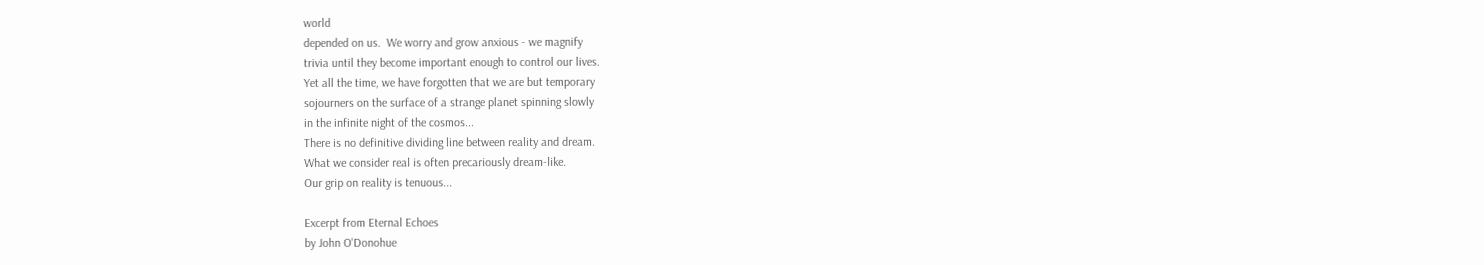world
depended on us.  We worry and grow anxious - we magnify
trivia until they become important enough to control our lives.
Yet all the time, we have forgotten that we are but temporary
sojourners on the surface of a strange planet spinning slowly
in the infinite night of the cosmos...
There is no definitive dividing line between reality and dream.
What we consider real is often precariously dream-like.
Our grip on reality is tenuous...

Excerpt from Eternal Echoes
by John O'Donohue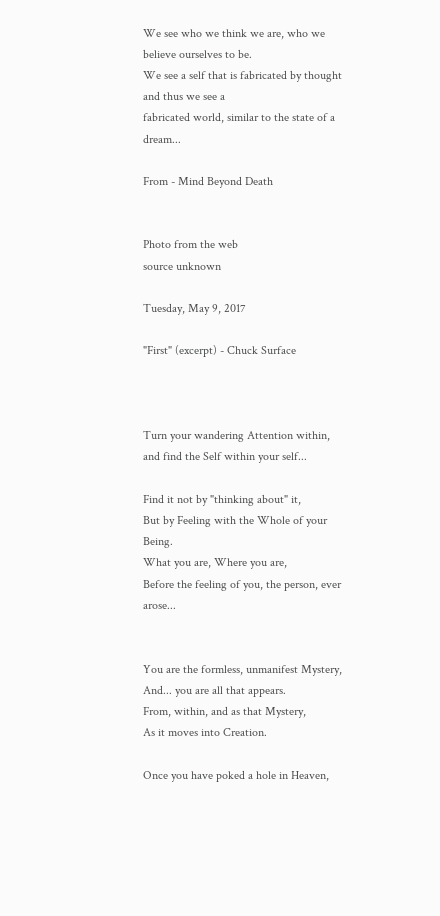We see who we think we are, who we believe ourselves to be.
We see a self that is fabricated by thought and thus we see a
fabricated world, similar to the state of a dream...

From - Mind Beyond Death


Photo from the web
source unknown

Tuesday, May 9, 2017

"First" (excerpt) - Chuck Surface



Turn your wandering Attention within,
and find the Self within your self...

Find it not by "thinking about" it,
But by Feeling with the Whole of your Being.
What you are, Where you are,
Before the feeling of you, the person, ever arose...


You are the formless, unmanifest Mystery,
And... you are all that appears.
From, within, and as that Mystery,
As it moves into Creation.

Once you have poked a hole in Heaven,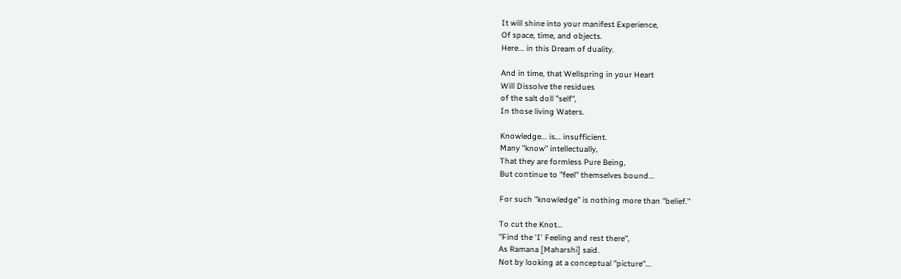It will shine into your manifest Experience,
Of space, time, and objects.
Here... in this Dream of duality.

And in time, that Wellspring in your Heart
Will Dissolve the residues
of the salt doll "self",
In those living Waters.

Knowledge... is... insufficient.
Many "know" intellectually,
That they are formless Pure Being,
But continue to "feel" themselves bound...

For such "knowledge" is nothing more than "belief."

To cut the Knot...
"Find the 'I' Feeling and rest there",
As Ramana [Maharshi] said.
Not by looking at a conceptual "picture"...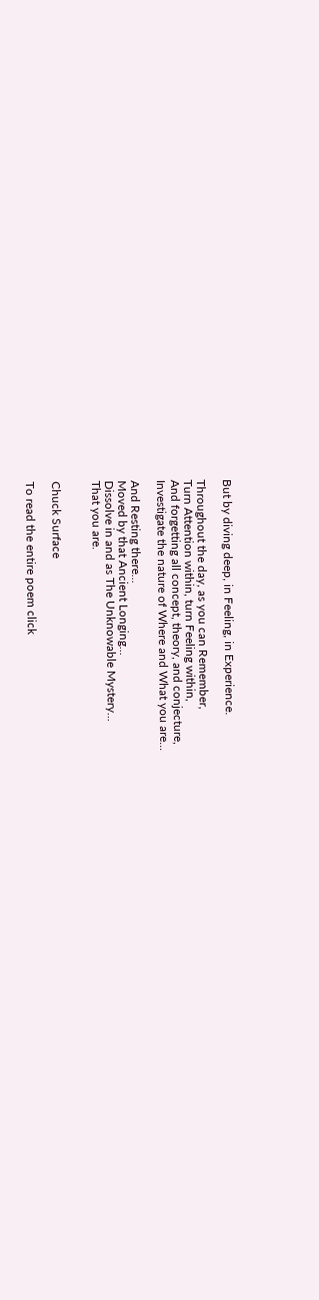But by diving deep, in Feeling, in Experience.

Throughout the day, as you can Remember,
Turn Attention within, turn Feeling within,
And forgetting all concept, theory, and conjecture,
Investigate the nature of Where and What you are...

And Resting there...
Moved by that Ancient Longing...
Dissolve in and as The Unknowable Mystery...
That you are.


Chuck Surface

To read the entire poem click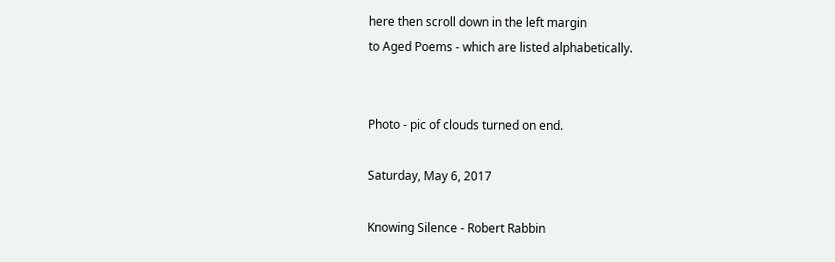here then scroll down in the left margin
to Aged Poems - which are listed alphabetically.


Photo - pic of clouds turned on end.

Saturday, May 6, 2017

Knowing Silence - Robert Rabbin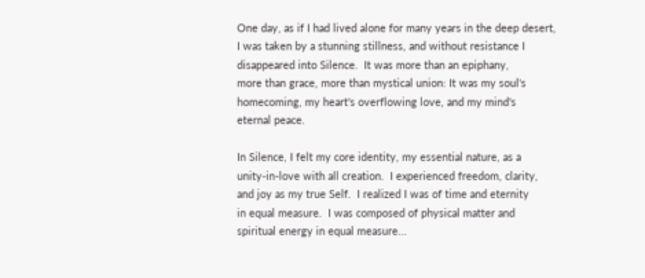One day, as if I had lived alone for many years in the deep desert,
I was taken by a stunning stillness, and without resistance I
disappeared into Silence.  It was more than an epiphany,
more than grace, more than mystical union: It was my soul's
homecoming, my heart's overflowing love, and my mind's
eternal peace.

In Silence, I felt my core identity, my essential nature, as a
unity-in-love with all creation.  I experienced freedom, clarity,
and joy as my true Self.  I realized I was of time and eternity
in equal measure.  I was composed of physical matter and
spiritual energy in equal measure...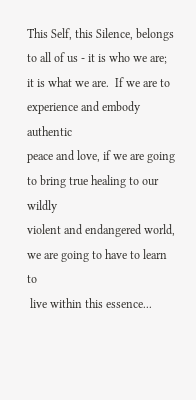This Self, this Silence, belongs to all of us - it is who we are;
it is what we are.  If we are to experience and embody authentic
peace and love, if we are going to bring true healing to our wildly
violent and endangered world, we are going to have to learn to
 live within this essence...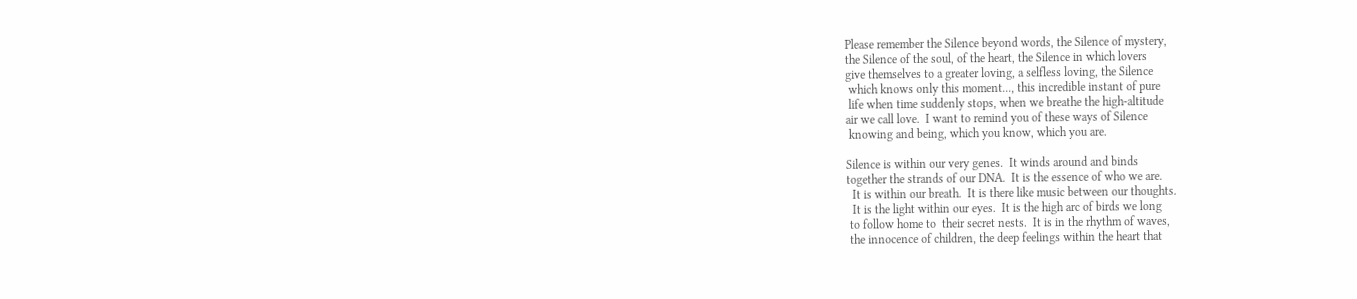Please remember the Silence beyond words, the Silence of mystery,
the Silence of the soul, of the heart, the Silence in which lovers
give themselves to a greater loving, a selfless loving, the Silence
 which knows only this moment..., this incredible instant of pure
 life when time suddenly stops, when we breathe the high-altitude
air we call love.  I want to remind you of these ways of Silence
 knowing and being, which you know, which you are.

Silence is within our very genes.  It winds around and binds
together the strands of our DNA.  It is the essence of who we are.
  It is within our breath.  It is there like music between our thoughts.
  It is the light within our eyes.  It is the high arc of birds we long
 to follow home to  their secret nests.  It is in the rhythm of waves,
 the innocence of children, the deep feelings within the heart that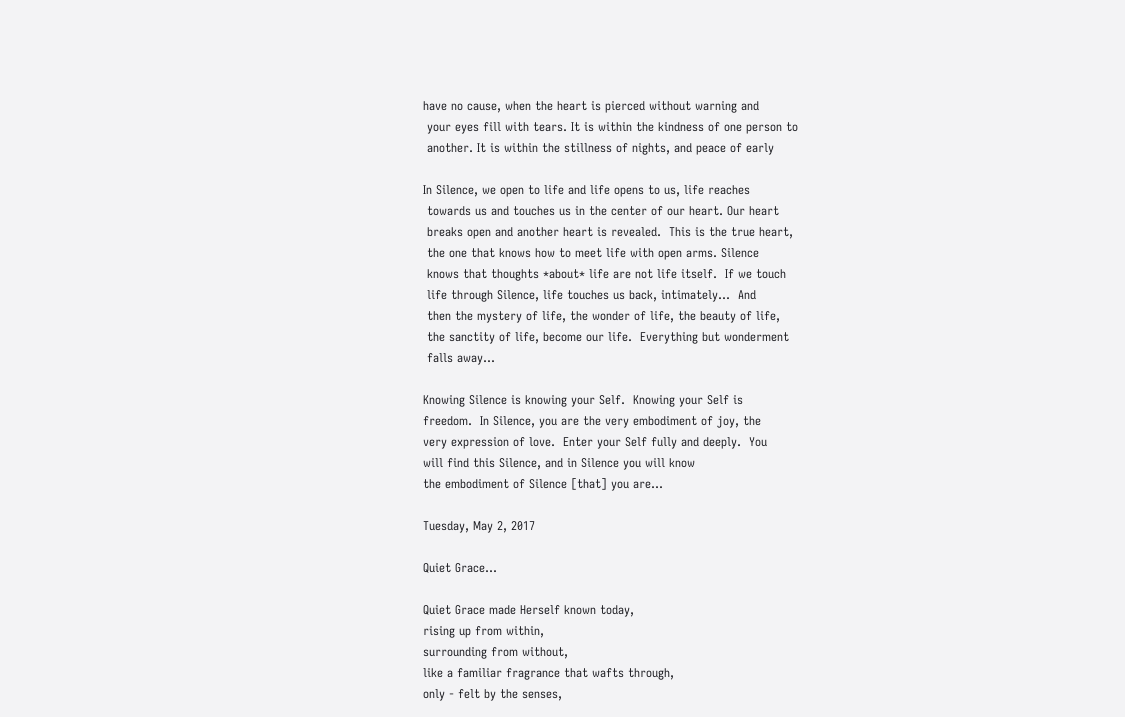have no cause, when the heart is pierced without warning and
 your eyes fill with tears. It is within the kindness of one person to
 another. It is within the stillness of nights, and peace of early

In Silence, we open to life and life opens to us, life reaches
 towards us and touches us in the center of our heart. Our heart
 breaks open and another heart is revealed.  This is the true heart,
 the one that knows how to meet life with open arms. Silence
 knows that thoughts *about* life are not life itself.  If we touch
 life through Silence, life touches us back, intimately...  And
 then the mystery of life, the wonder of life, the beauty of life,
 the sanctity of life, become our life.  Everything but wonderment
 falls away...

Knowing Silence is knowing your Self.  Knowing your Self is
freedom.  In Silence, you are the very embodiment of joy, the
very expression of love.  Enter your Self fully and deeply.  You
will find this Silence, and in Silence you will know
the embodiment of Silence [that] you are...

Tuesday, May 2, 2017

Quiet Grace...

Quiet Grace made Herself known today,
rising up from within,
surrounding from without,
like a familiar fragrance that wafts through,
only - felt by the senses,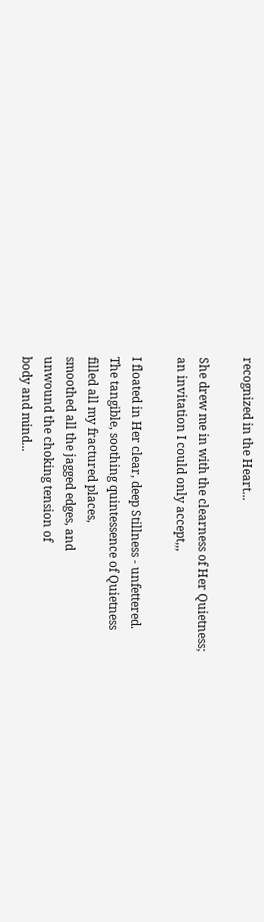recognized in the Heart...

She drew me in with the clearness of Her Quietness;
an invitation I could only accept,,,

I floated in Her clear, deep Stillness - unfettered.
The tangible, soothing quintessence of Quietness
filled all my fractured places,
smoothed all the jagged edges, and
unwound the choking tension of
body and mind...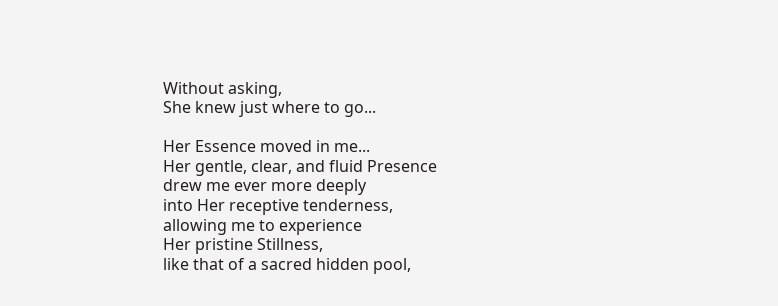Without asking,
She knew just where to go...

Her Essence moved in me...
Her gentle, clear, and fluid Presence
drew me ever more deeply
into Her receptive tenderness,
allowing me to experience
Her pristine Stillness,
like that of a sacred hidden pool,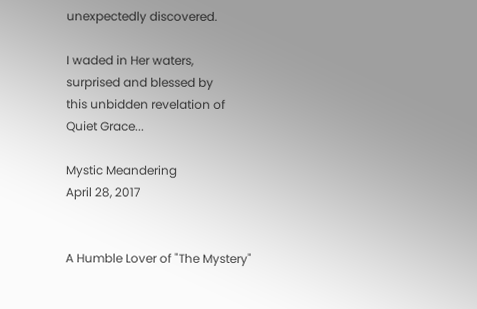unexpectedly discovered.

I waded in Her waters,
surprised and blessed by
this unbidden revelation of
Quiet Grace...

Mystic Meandering
April 28, 2017


A Humble Lover of "The Mystery"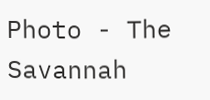Photo - The Savannah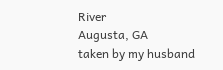River
Augusta, GA
taken by my husband